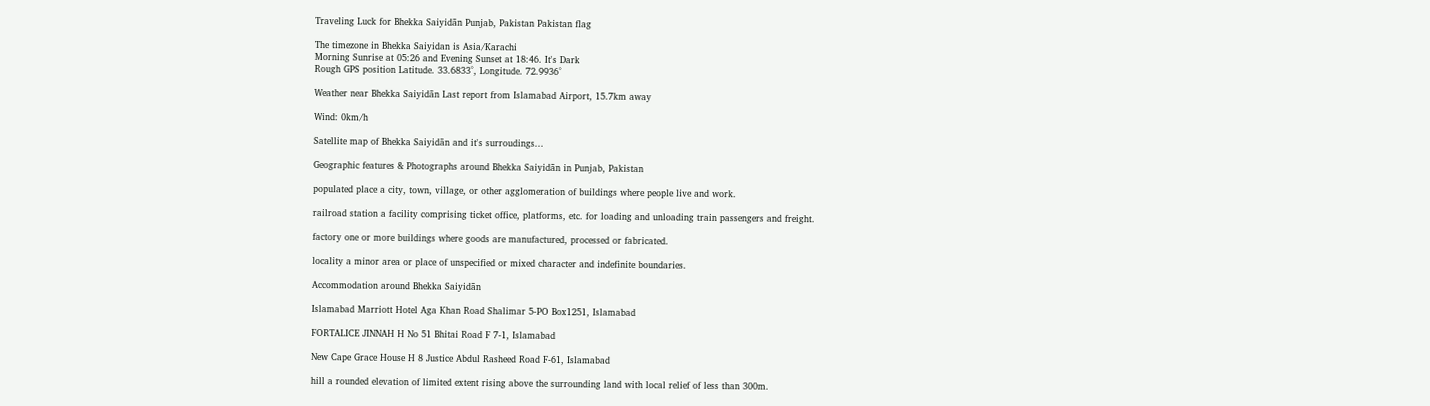Traveling Luck for Bhekka Saiyidān Punjab, Pakistan Pakistan flag

The timezone in Bhekka Saiyidan is Asia/Karachi
Morning Sunrise at 05:26 and Evening Sunset at 18:46. It's Dark
Rough GPS position Latitude. 33.6833°, Longitude. 72.9936°

Weather near Bhekka Saiyidān Last report from Islamabad Airport, 15.7km away

Wind: 0km/h

Satellite map of Bhekka Saiyidān and it's surroudings...

Geographic features & Photographs around Bhekka Saiyidān in Punjab, Pakistan

populated place a city, town, village, or other agglomeration of buildings where people live and work.

railroad station a facility comprising ticket office, platforms, etc. for loading and unloading train passengers and freight.

factory one or more buildings where goods are manufactured, processed or fabricated.

locality a minor area or place of unspecified or mixed character and indefinite boundaries.

Accommodation around Bhekka Saiyidān

Islamabad Marriott Hotel Aga Khan Road Shalimar 5-PO Box1251, Islamabad

FORTALICE JINNAH H No 51 Bhitai Road F 7-1, Islamabad

New Cape Grace House H 8 Justice Abdul Rasheed Road F-61, Islamabad

hill a rounded elevation of limited extent rising above the surrounding land with local relief of less than 300m.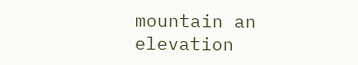mountain an elevation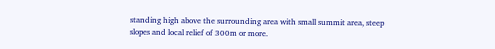standing high above the surrounding area with small summit area, steep slopes and local relief of 300m or more.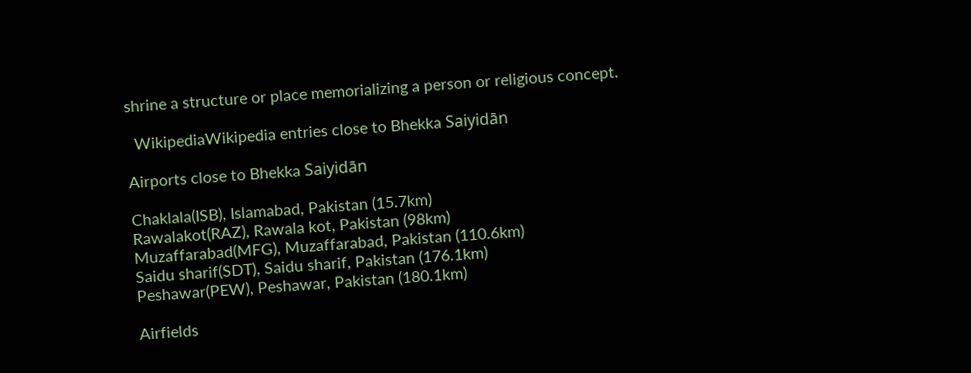shrine a structure or place memorializing a person or religious concept.

  WikipediaWikipedia entries close to Bhekka Saiyidān

Airports close to Bhekka Saiyidān

Chaklala(ISB), Islamabad, Pakistan (15.7km)
Rawalakot(RAZ), Rawala kot, Pakistan (98km)
Muzaffarabad(MFG), Muzaffarabad, Pakistan (110.6km)
Saidu sharif(SDT), Saidu sharif, Pakistan (176.1km)
Peshawar(PEW), Peshawar, Pakistan (180.1km)

Airfields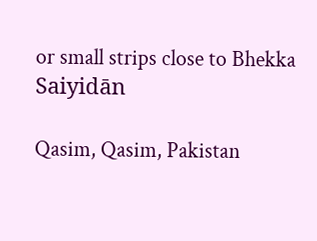or small strips close to Bhekka Saiyidān

Qasim, Qasim, Pakistan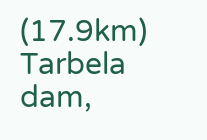(17.9km)
Tarbela dam,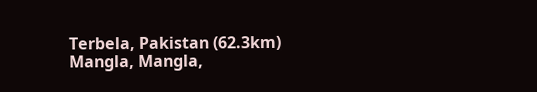Terbela, Pakistan (62.3km)
Mangla, Mangla,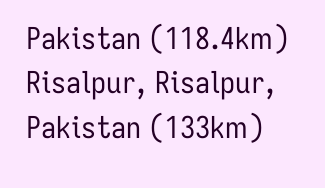Pakistan (118.4km)
Risalpur, Risalpur, Pakistan (133km)